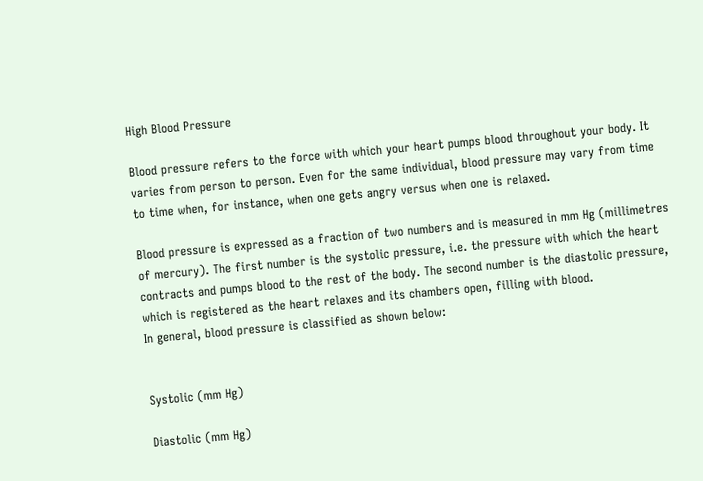High Blood Pressure

Blood pressure refers to the force with which your heart pumps blood throughout your body. It varies from person to person. Even for the same individual, blood pressure may vary from time to time when, for instance, when one gets angry versus when one is relaxed.

Blood pressure is expressed as a fraction of two numbers and is measured in mm Hg (millimetres of mercury). The first number is the systolic pressure, i.e. the pressure with which the heart contracts and pumps blood to the rest of the body. The second number is the diastolic pressure, which is registered as the heart relaxes and its chambers open, filling with blood.
In general, blood pressure is classified as shown below:


Systolic (mm Hg)

Diastolic (mm Hg)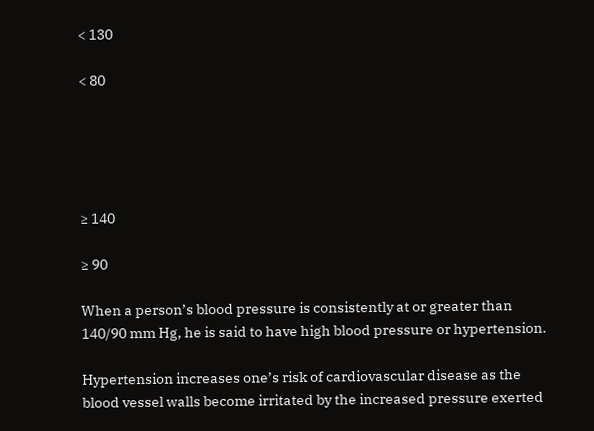< 130

< 80





≥ 140

≥ 90

When a person’s blood pressure is consistently at or greater than 140/90 mm Hg, he is said to have high blood pressure or hypertension.

Hypertension increases one’s risk of cardiovascular disease as the blood vessel walls become irritated by the increased pressure exerted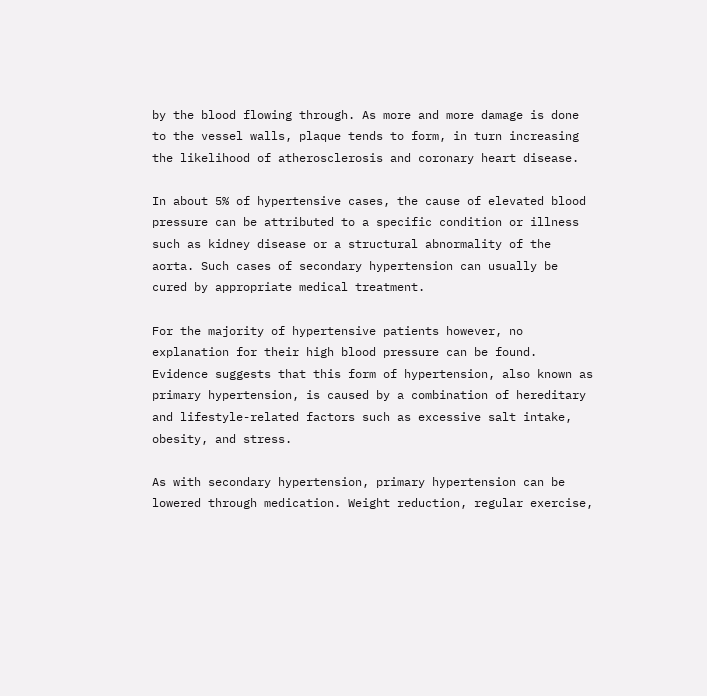by the blood flowing through. As more and more damage is done to the vessel walls, plaque tends to form, in turn increasing the likelihood of atherosclerosis and coronary heart disease.

In about 5% of hypertensive cases, the cause of elevated blood pressure can be attributed to a specific condition or illness such as kidney disease or a structural abnormality of the aorta. Such cases of secondary hypertension can usually be cured by appropriate medical treatment.

For the majority of hypertensive patients however, no explanation for their high blood pressure can be found. Evidence suggests that this form of hypertension, also known as primary hypertension, is caused by a combination of hereditary and lifestyle-related factors such as excessive salt intake, obesity, and stress.

As with secondary hypertension, primary hypertension can be lowered through medication. Weight reduction, regular exercise,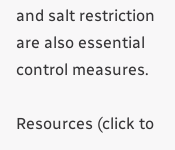and salt restriction are also essential control measures.

Resources (click to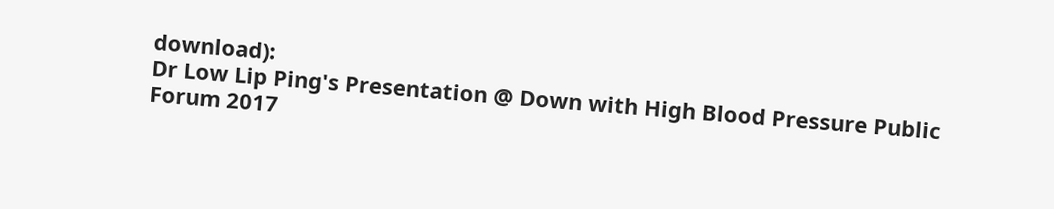download):
Dr Low Lip Ping's Presentation @ Down with High Blood Pressure Public Forum 2017